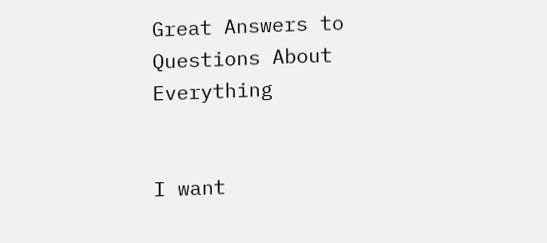Great Answers to
Questions About Everything


I want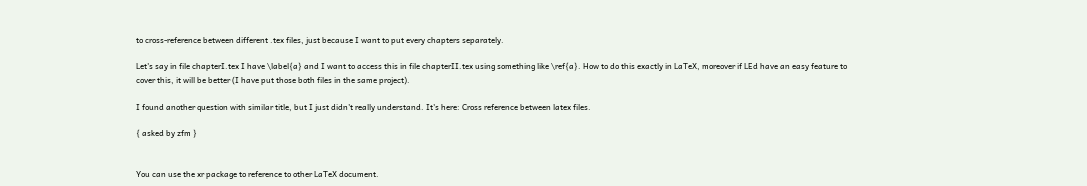to cross-reference between different .tex files, just because I want to put every chapters separately.

Let's say in file chapterI.tex I have \label{a} and I want to access this in file chapterII.tex using something like \ref{a}. How to do this exactly in LaTeX, moreover if LEd have an easy feature to cover this, it will be better (I have put those both files in the same project).

I found another question with similar title, but I just didn't really understand. It's here: Cross reference between latex files.

{ asked by zfm }


You can use the xr package to reference to other LaTeX document.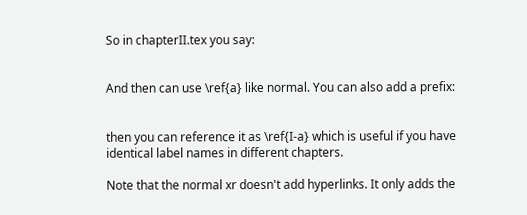So in chapterII.tex you say:


And then can use \ref{a} like normal. You can also add a prefix:


then you can reference it as \ref{I-a} which is useful if you have identical label names in different chapters.

Note that the normal xr doesn't add hyperlinks. It only adds the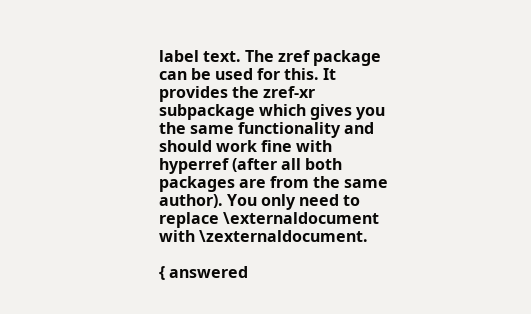label text. The zref package can be used for this. It provides the zref-xr subpackage which gives you the same functionality and should work fine with hyperref (after all both packages are from the same author). You only need to replace \externaldocument with \zexternaldocument.

{ answered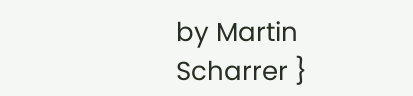by Martin Scharrer }